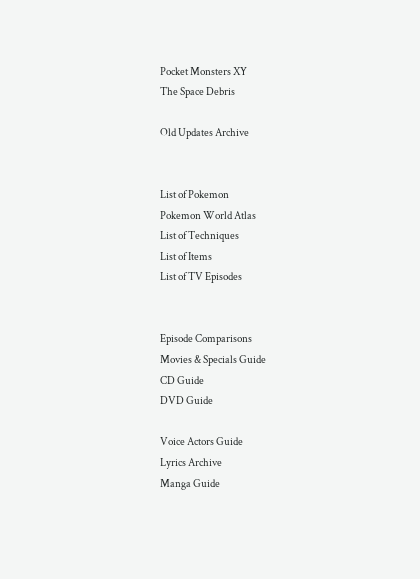Pocket Monsters XY
The Space Debris

Old Updates Archive


List of Pokemon
Pokemon World Atlas
List of Techniques
List of Items
List of TV Episodes


Episode Comparisons
Movies & Specials Guide
CD Guide
DVD Guide

Voice Actors Guide
Lyrics Archive
Manga Guide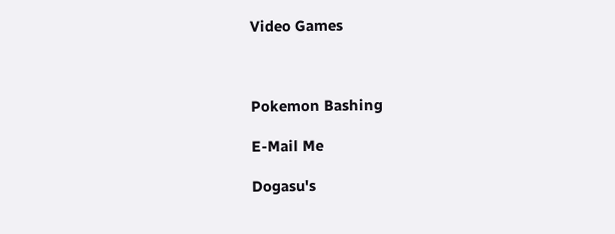Video Games



Pokemon Bashing

E-Mail Me

Dogasu's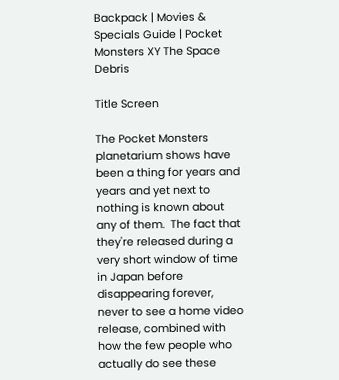Backpack | Movies & Specials Guide | Pocket Monsters XY The Space Debris

Title Screen

The Pocket Monsters planetarium shows have been a thing for years and years and yet next to nothing is known about any of them.  The fact that they're released during a very short window of time in Japan before disappearing forever, never to see a home video release, combined with how the few people who actually do see these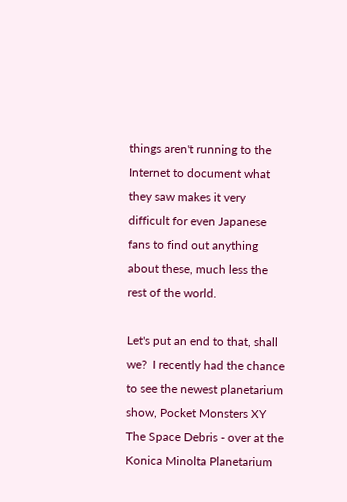things aren't running to the Internet to document what they saw makes it very difficult for even Japanese fans to find out anything about these, much less the rest of the world.

Let's put an end to that, shall we?  I recently had the chance to see the newest planetarium show, Pocket Monsters XY The Space Debris - over at the Konica Minolta Planetarium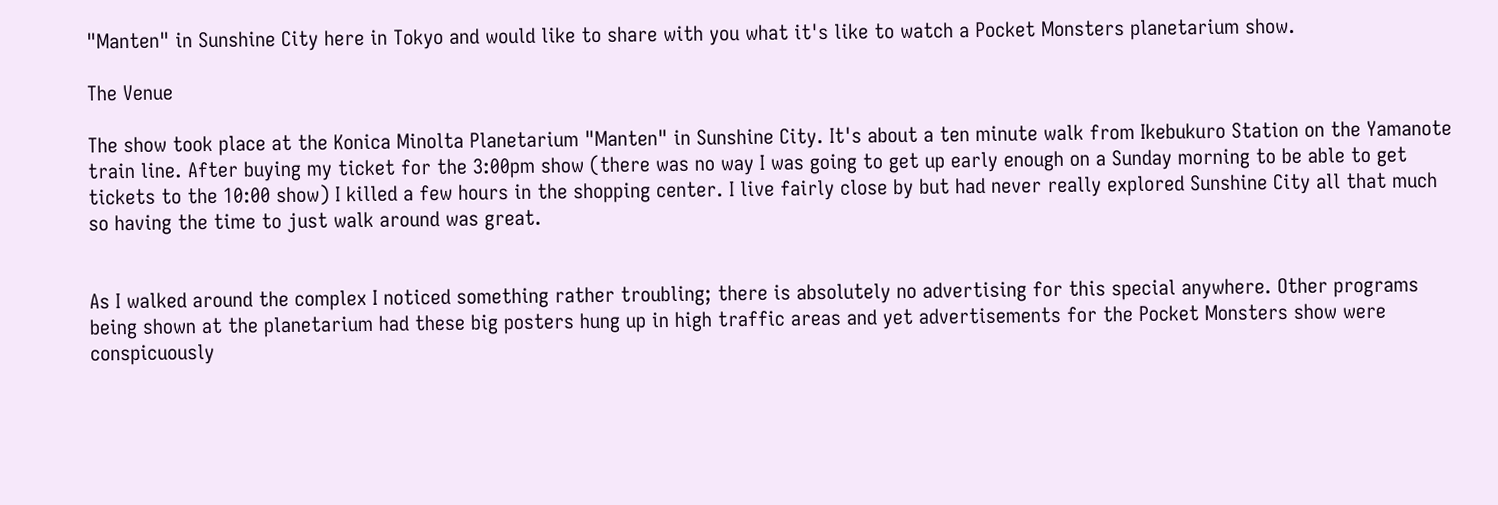"Manten" in Sunshine City here in Tokyo and would like to share with you what it's like to watch a Pocket Monsters planetarium show.

The Venue

The show took place at the Konica Minolta Planetarium "Manten" in Sunshine City. It's about a ten minute walk from Ikebukuro Station on the Yamanote train line. After buying my ticket for the 3:00pm show (there was no way I was going to get up early enough on a Sunday morning to be able to get tickets to the 10:00 show) I killed a few hours in the shopping center. I live fairly close by but had never really explored Sunshine City all that much so having the time to just walk around was great.


As I walked around the complex I noticed something rather troubling; there is absolutely no advertising for this special anywhere. Other programs being shown at the planetarium had these big posters hung up in high traffic areas and yet advertisements for the Pocket Monsters show were conspicuously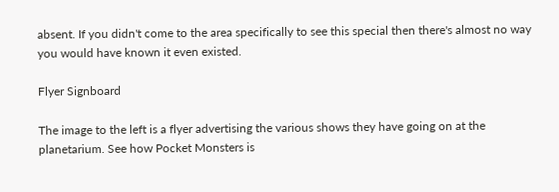absent. If you didn't come to the area specifically to see this special then there's almost no way you would have known it even existed.

Flyer Signboard

The image to the left is a flyer advertising the various shows they have going on at the planetarium. See how Pocket Monsters is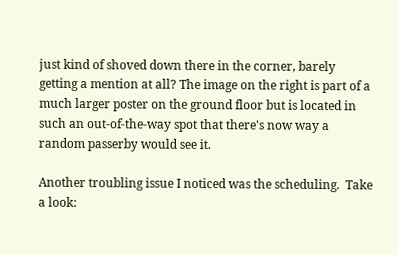just kind of shoved down there in the corner, barely getting a mention at all? The image on the right is part of a much larger poster on the ground floor but is located in such an out-of-the-way spot that there's now way a random passerby would see it.

Another troubling issue I noticed was the scheduling.  Take a look: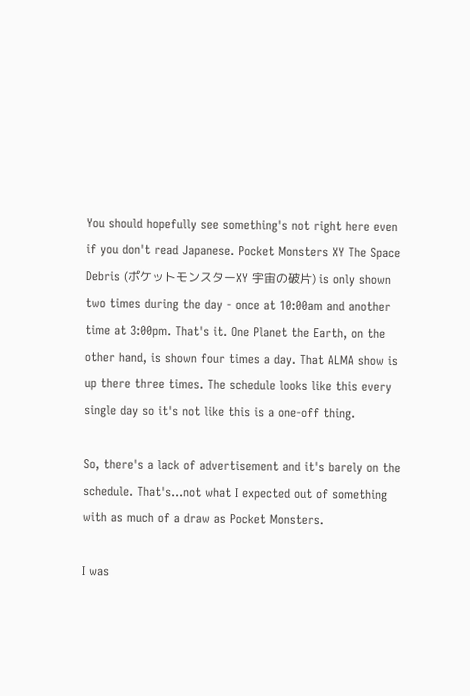You should hopefully see something's not right here even if you don't read Japanese. Pocket Monsters XY The Space Debris (ポケットモンスターXY 宇宙の破片) is only shown two times during the day - once at 10:00am and another time at 3:00pm. That's it. One Planet the Earth, on the other hand, is shown four times a day. That ALMA show is up there three times. The schedule looks like this every single day so it's not like this is a one-off thing.

So, there's a lack of advertisement and it's barely on the schedule. That's...not what I expected out of something with as much of a draw as Pocket Monsters.

I was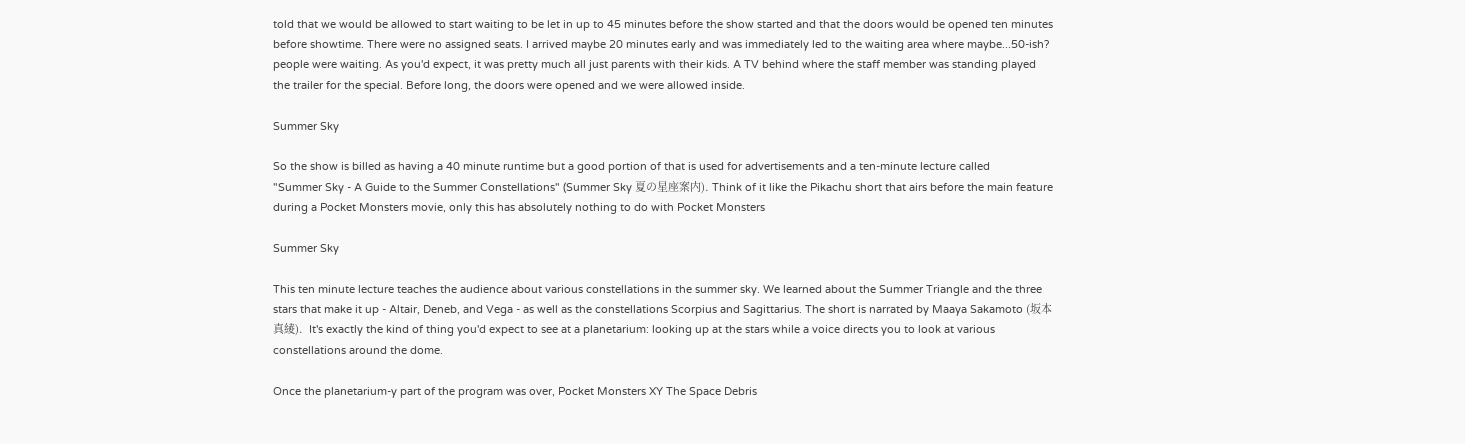told that we would be allowed to start waiting to be let in up to 45 minutes before the show started and that the doors would be opened ten minutes before showtime. There were no assigned seats. I arrived maybe 20 minutes early and was immediately led to the waiting area where maybe...50-ish? people were waiting. As you'd expect, it was pretty much all just parents with their kids. A TV behind where the staff member was standing played the trailer for the special. Before long, the doors were opened and we were allowed inside.

Summer Sky

So the show is billed as having a 40 minute runtime but a good portion of that is used for advertisements and a ten-minute lecture called
"Summer Sky - A Guide to the Summer Constellations" (Summer Sky 夏の星座案内). Think of it like the Pikachu short that airs before the main feature during a Pocket Monsters movie, only this has absolutely nothing to do with Pocket Monsters

Summer Sky

This ten minute lecture teaches the audience about various constellations in the summer sky. We learned about the Summer Triangle and the three stars that make it up - Altair, Deneb, and Vega - as well as the constellations Scorpius and Sagittarius. The short is narrated by Maaya Sakamoto (坂本真綾).  It's exactly the kind of thing you'd expect to see at a planetarium: looking up at the stars while a voice directs you to look at various constellations around the dome.

Once the planetarium-y part of the program was over, Pocket Monsters XY The Space Debris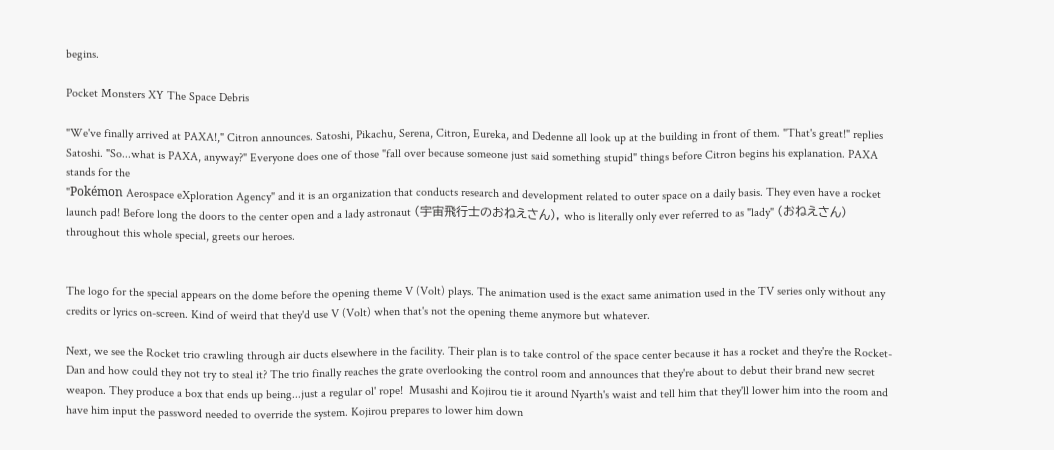begins.

Pocket Monsters XY The Space Debris

"We've finally arrived at PAXA!," Citron announces. Satoshi, Pikachu, Serena, Citron, Eureka, and Dedenne all look up at the building in front of them. "That's great!" replies Satoshi. "So...what is PAXA, anyway?" Everyone does one of those "fall over because someone just said something stupid" things before Citron begins his explanation. PAXA stands for the
"Pokémon Aerospace eXploration Agency" and it is an organization that conducts research and development related to outer space on a daily basis. They even have a rocket launch pad! Before long the doors to the center open and a lady astronaut (宇宙飛行士のおねえさん), who is literally only ever referred to as "lady" (おねえさん) throughout this whole special, greets our heroes.


The logo for the special appears on the dome before the opening theme V (Volt) plays. The animation used is the exact same animation used in the TV series only without any credits or lyrics on-screen. Kind of weird that they'd use V (Volt) when that's not the opening theme anymore but whatever.

Next, we see the Rocket trio crawling through air ducts elsewhere in the facility. Their plan is to take control of the space center because it has a rocket and they're the Rocket-Dan and how could they not try to steal it? The trio finally reaches the grate overlooking the control room and announces that they're about to debut their brand new secret weapon. They produce a box that ends up being...just a regular ol' rope!  Musashi and Kojirou tie it around Nyarth's waist and tell him that they'll lower him into the room and have him input the password needed to override the system. Kojirou prepares to lower him down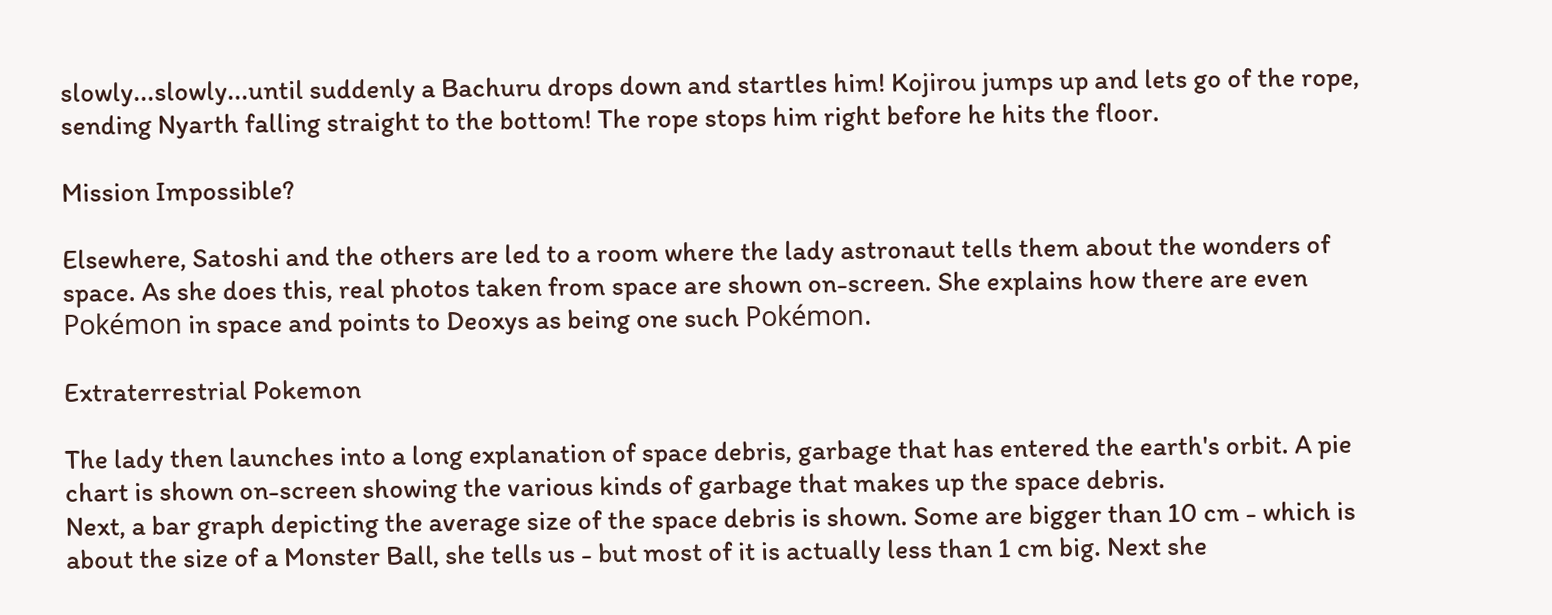slowly...slowly...until suddenly a Bachuru drops down and startles him! Kojirou jumps up and lets go of the rope, sending Nyarth falling straight to the bottom! The rope stops him right before he hits the floor.

Mission Impossible?

Elsewhere, Satoshi and the others are led to a room where the lady astronaut tells them about the wonders of space. As she does this, real photos taken from space are shown on-screen. She explains how there are even Pokémon in space and points to Deoxys as being one such Pokémon.

Extraterrestrial Pokemon

The lady then launches into a long explanation of space debris, garbage that has entered the earth's orbit. A pie chart is shown on-screen showing the various kinds of garbage that makes up the space debris.
Next, a bar graph depicting the average size of the space debris is shown. Some are bigger than 10 cm - which is about the size of a Monster Ball, she tells us - but most of it is actually less than 1 cm big. Next she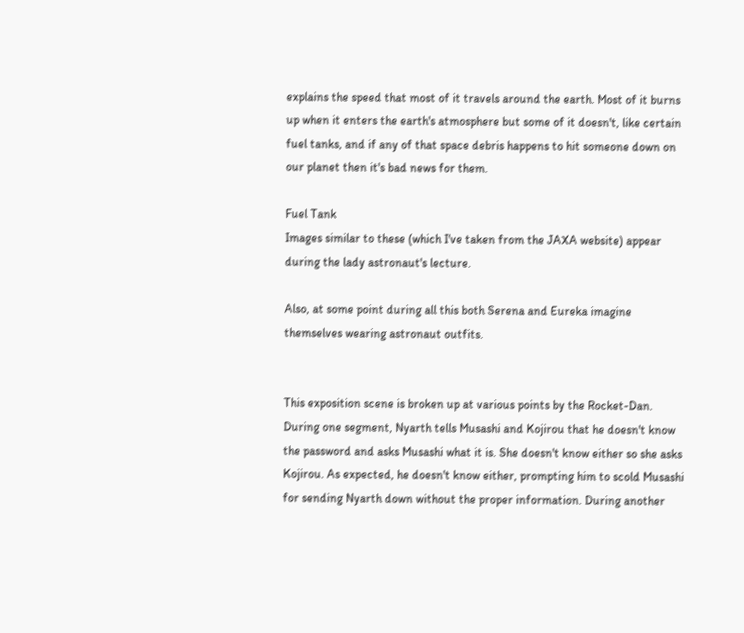explains the speed that most of it travels around the earth. Most of it burns up when it enters the earth's atmosphere but some of it doesn't, like certain fuel tanks, and if any of that space debris happens to hit someone down on our planet then it's bad news for them.

Fuel Tank
Images similar to these (which I've taken from the JAXA website) appear during the lady astronaut's lecture.

Also, at some point during all this both Serena and Eureka imagine themselves wearing astronaut outfits.


This exposition scene is broken up at various points by the Rocket-Dan. During one segment, Nyarth tells Musashi and Kojirou that he doesn't know the password and asks Musashi what it is. She doesn't know either so she asks Kojirou. As expected, he doesn't know either, prompting him to scold Musashi for sending Nyarth down without the proper information. During another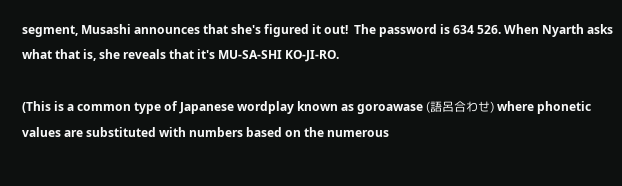segment, Musashi announces that she's figured it out!  The password is 634 526. When Nyarth asks what that is, she reveals that it's MU-SA-SHI KO-JI-RO.

(This is a common type of Japanese wordplay known as goroawase (語呂合わせ) where phonetic values are substituted with numbers based on the numerous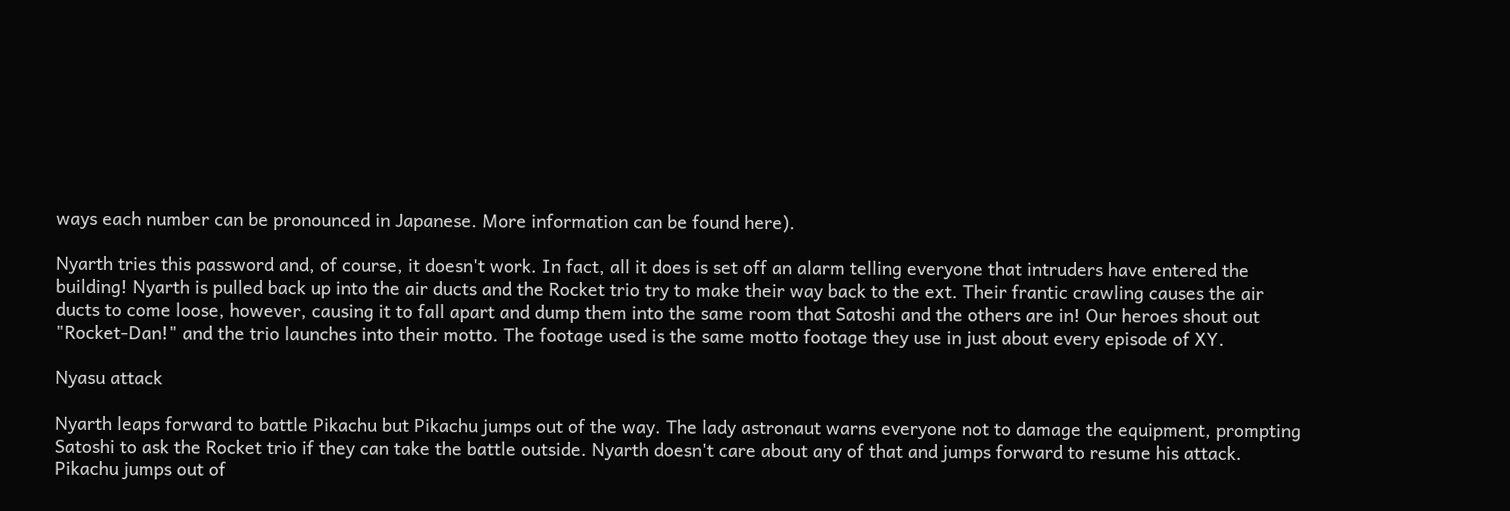ways each number can be pronounced in Japanese. More information can be found here).

Nyarth tries this password and, of course, it doesn't work. In fact, all it does is set off an alarm telling everyone that intruders have entered the building! Nyarth is pulled back up into the air ducts and the Rocket trio try to make their way back to the ext. Their frantic crawling causes the air ducts to come loose, however, causing it to fall apart and dump them into the same room that Satoshi and the others are in! Our heroes shout out "Rocket-Dan!" and the trio launches into their motto. The footage used is the same motto footage they use in just about every episode of XY.

Nyasu attack

Nyarth leaps forward to battle Pikachu but Pikachu jumps out of the way. The lady astronaut warns everyone not to damage the equipment, prompting Satoshi to ask the Rocket trio if they can take the battle outside. Nyarth doesn't care about any of that and jumps forward to resume his attack. Pikachu jumps out of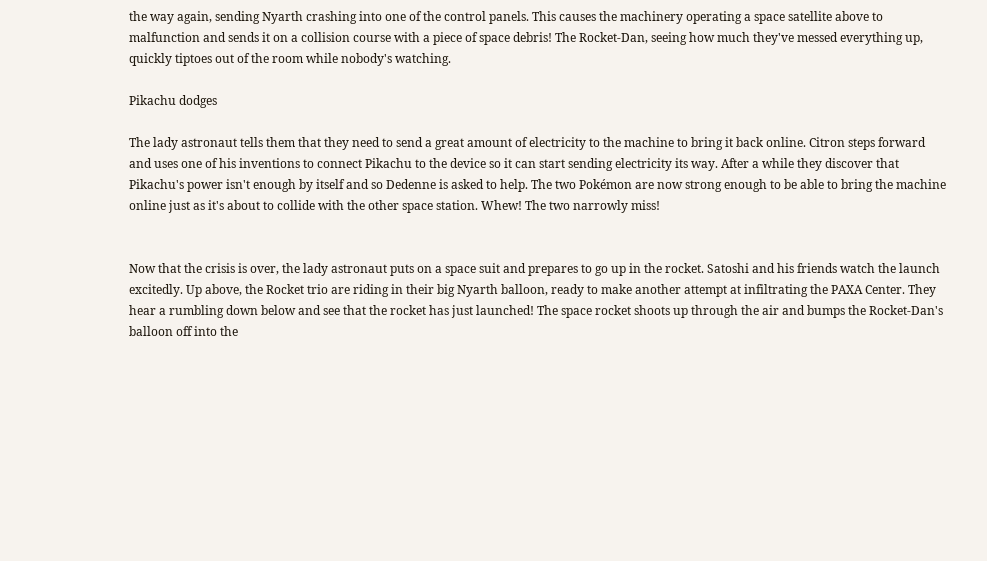the way again, sending Nyarth crashing into one of the control panels. This causes the machinery operating a space satellite above to malfunction and sends it on a collision course with a piece of space debris! The Rocket-Dan, seeing how much they've messed everything up, quickly tiptoes out of the room while nobody's watching.

Pikachu dodges

The lady astronaut tells them that they need to send a great amount of electricity to the machine to bring it back online. Citron steps forward and uses one of his inventions to connect Pikachu to the device so it can start sending electricity its way. After a while they discover that Pikachu's power isn't enough by itself and so Dedenne is asked to help. The two Pokémon are now strong enough to be able to bring the machine online just as it's about to collide with the other space station. Whew! The two narrowly miss!


Now that the crisis is over, the lady astronaut puts on a space suit and prepares to go up in the rocket. Satoshi and his friends watch the launch excitedly. Up above, the Rocket trio are riding in their big Nyarth balloon, ready to make another attempt at infiltrating the PAXA Center. They hear a rumbling down below and see that the rocket has just launched! The space rocket shoots up through the air and bumps the Rocket-Dan's balloon off into the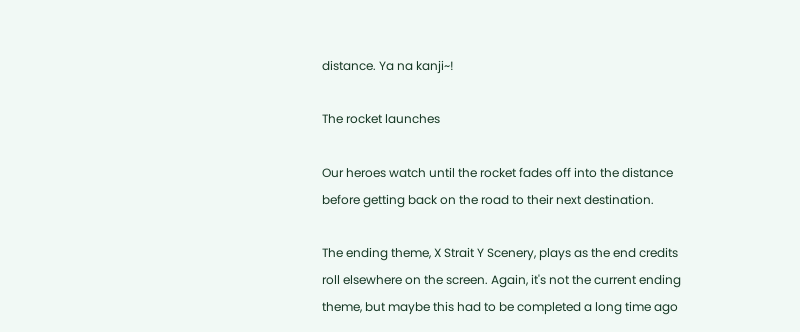distance. Ya na kanji~!

The rocket launches

Our heroes watch until the rocket fades off into the distance before getting back on the road to their next destination.

The ending theme, X Strait Y Scenery, plays as the end credits roll elsewhere on the screen. Again, it's not the current ending theme, but maybe this had to be completed a long time ago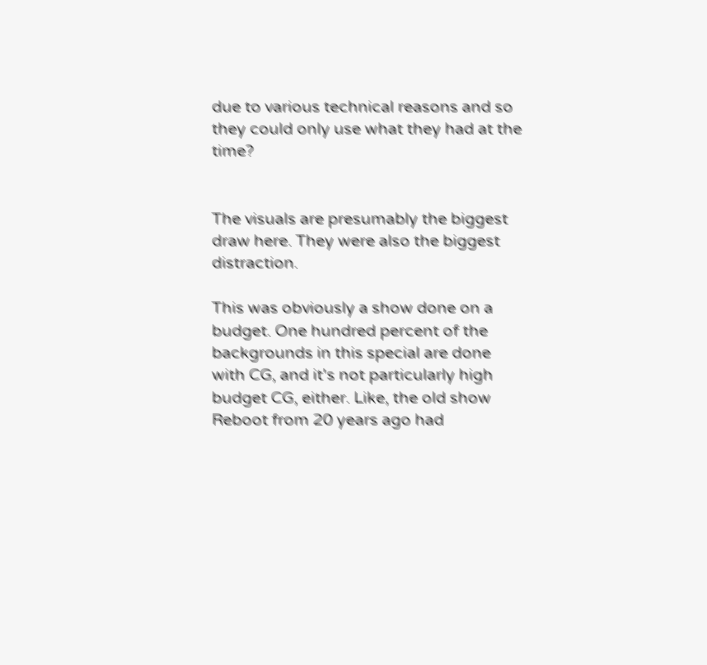due to various technical reasons and so they could only use what they had at the time?


The visuals are presumably the biggest draw here. They were also the biggest distraction.

This was obviously a show done on a budget. One hundred percent of the backgrounds in this special are done with CG, and it's not particularly high budget CG, either. Like, the old show Reboot from 20 years ago had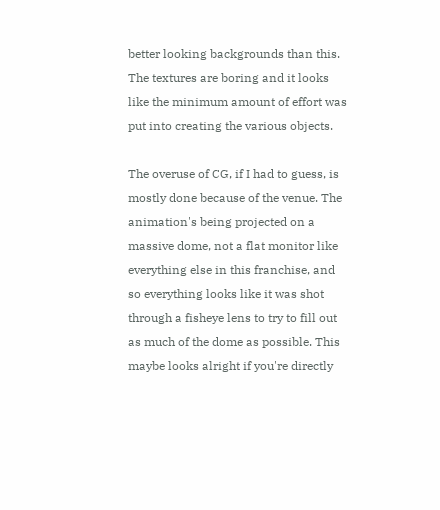better looking backgrounds than this. The textures are boring and it looks like the minimum amount of effort was put into creating the various objects.

The overuse of CG, if I had to guess, is mostly done because of the venue. The animation's being projected on a massive dome, not a flat monitor like everything else in this franchise, and so everything looks like it was shot through a fisheye lens to try to fill out as much of the dome as possible. This maybe looks alright if you're directly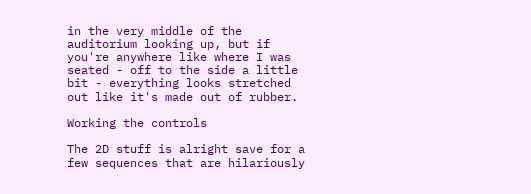in the very middle of the auditorium looking up, but if you're anywhere like where I was seated - off to the side a little bit - everything looks stretched out like it's made out of rubber.

Working the controls

The 2D stuff is alright save for a few sequences that are hilariously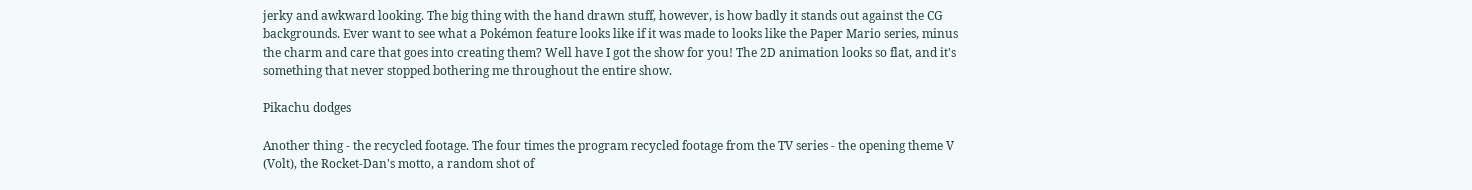jerky and awkward looking. The big thing with the hand drawn stuff, however, is how badly it stands out against the CG backgrounds. Ever want to see what a Pokémon feature looks like if it was made to looks like the Paper Mario series, minus the charm and care that goes into creating them? Well have I got the show for you! The 2D animation looks so flat, and it's something that never stopped bothering me throughout the entire show.

Pikachu dodges

Another thing - the recycled footage. The four times the program recycled footage from the TV series - the opening theme V (Volt), the Rocket-Dan's motto, a random shot of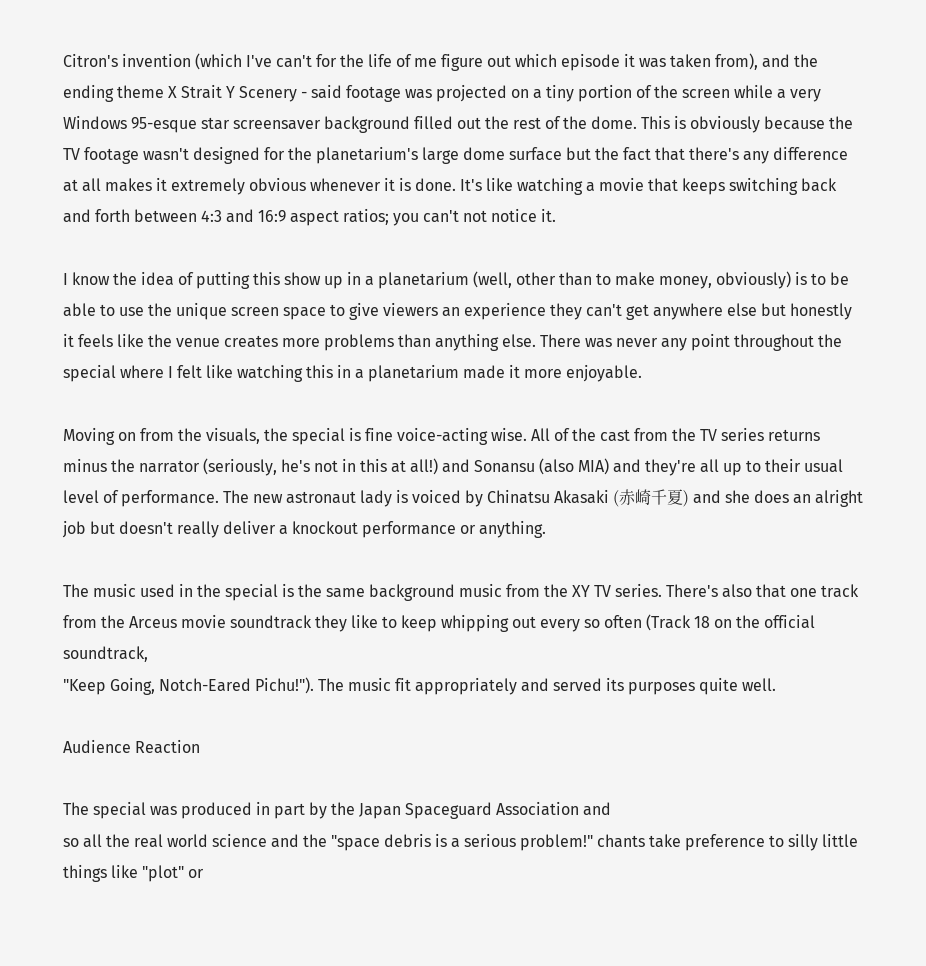Citron's invention (which I've can't for the life of me figure out which episode it was taken from), and the ending theme X Strait Y Scenery - said footage was projected on a tiny portion of the screen while a very Windows 95-esque star screensaver background filled out the rest of the dome. This is obviously because the TV footage wasn't designed for the planetarium's large dome surface but the fact that there's any difference at all makes it extremely obvious whenever it is done. It's like watching a movie that keeps switching back and forth between 4:3 and 16:9 aspect ratios; you can't not notice it.

I know the idea of putting this show up in a planetarium (well, other than to make money, obviously) is to be able to use the unique screen space to give viewers an experience they can't get anywhere else but honestly it feels like the venue creates more problems than anything else. There was never any point throughout the special where I felt like watching this in a planetarium made it more enjoyable.

Moving on from the visuals, the special is fine voice-acting wise. All of the cast from the TV series returns minus the narrator (seriously, he's not in this at all!) and Sonansu (also MIA) and they're all up to their usual level of performance. The new astronaut lady is voiced by Chinatsu Akasaki (赤崎千夏) and she does an alright job but doesn't really deliver a knockout performance or anything.

The music used in the special is the same background music from the XY TV series. There's also that one track from the Arceus movie soundtrack they like to keep whipping out every so often (Track 18 on the official soundtrack,
"Keep Going, Notch-Eared Pichu!"). The music fit appropriately and served its purposes quite well.

Audience Reaction

The special was produced in part by the Japan Spaceguard Association and
so all the real world science and the "space debris is a serious problem!" chants take preference to silly little things like "plot" or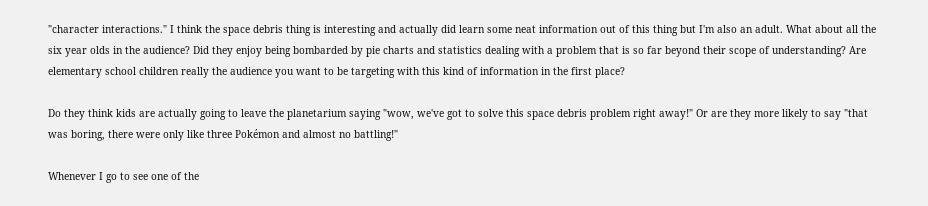"character interactions." I think the space debris thing is interesting and actually did learn some neat information out of this thing but I'm also an adult. What about all the six year olds in the audience? Did they enjoy being bombarded by pie charts and statistics dealing with a problem that is so far beyond their scope of understanding? Are elementary school children really the audience you want to be targeting with this kind of information in the first place?

Do they think kids are actually going to leave the planetarium saying "wow, we've got to solve this space debris problem right away!" Or are they more likely to say "that was boring, there were only like three Pokémon and almost no battling!"

Whenever I go to see one of the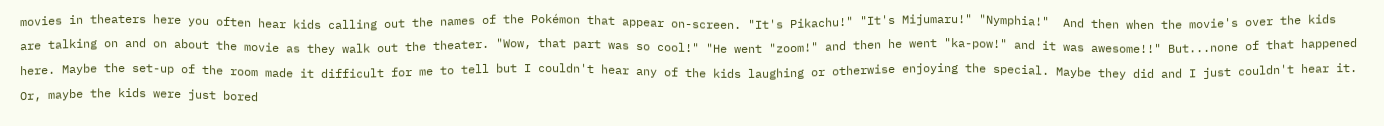movies in theaters here you often hear kids calling out the names of the Pokémon that appear on-screen. "It's Pikachu!" "It's Mijumaru!" "Nymphia!"  And then when the movie's over the kids are talking on and on about the movie as they walk out the theater. "Wow, that part was so cool!" "He went "zoom!" and then he went "ka-pow!" and it was awesome!!" But...none of that happened here. Maybe the set-up of the room made it difficult for me to tell but I couldn't hear any of the kids laughing or otherwise enjoying the special. Maybe they did and I just couldn't hear it. Or, maybe the kids were just bored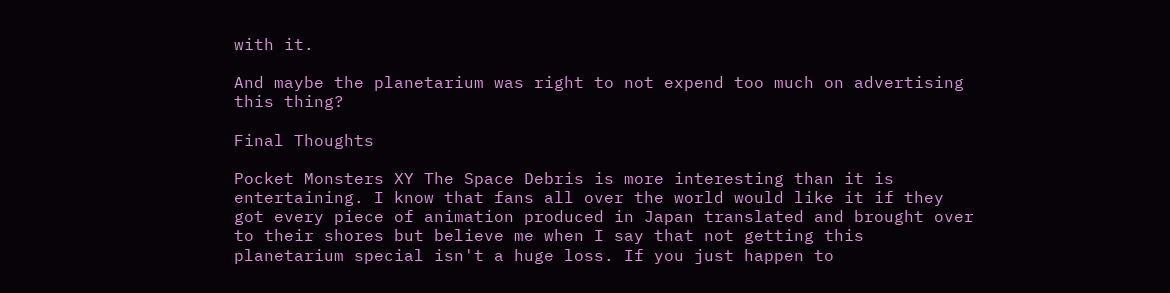with it.

And maybe the planetarium was right to not expend too much on advertising this thing?

Final Thoughts

Pocket Monsters XY The Space Debris is more interesting than it is entertaining. I know that fans all over the world would like it if they got every piece of animation produced in Japan translated and brought over to their shores but believe me when I say that not getting this planetarium special isn't a huge loss. If you just happen to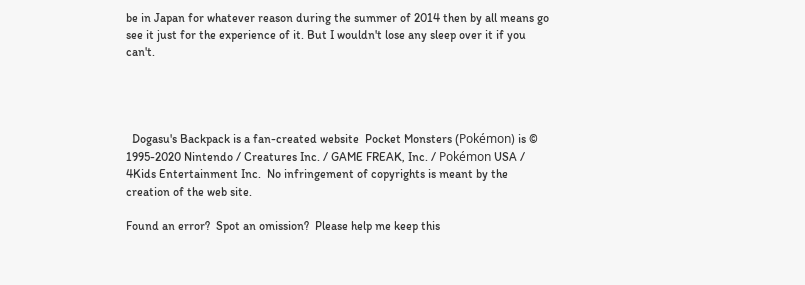be in Japan for whatever reason during the summer of 2014 then by all means go see it just for the experience of it. But I wouldn't lose any sleep over it if you can't.




  Dogasu's Backpack is a fan-created website  Pocket Monsters (Pokémon) is © 1995-2020 Nintendo / Creatures Inc. / GAME FREAK, Inc. / Pokémon USA / 4Kids Entertainment Inc.  No infringement of copyrights is meant by the creation of the web site.

Found an error?  Spot an omission?  Please help me keep this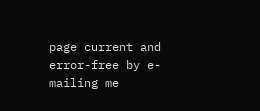page current and error-free by e-mailing me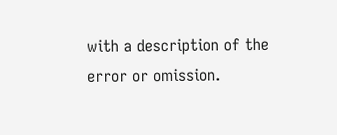with a description of the error or omission.